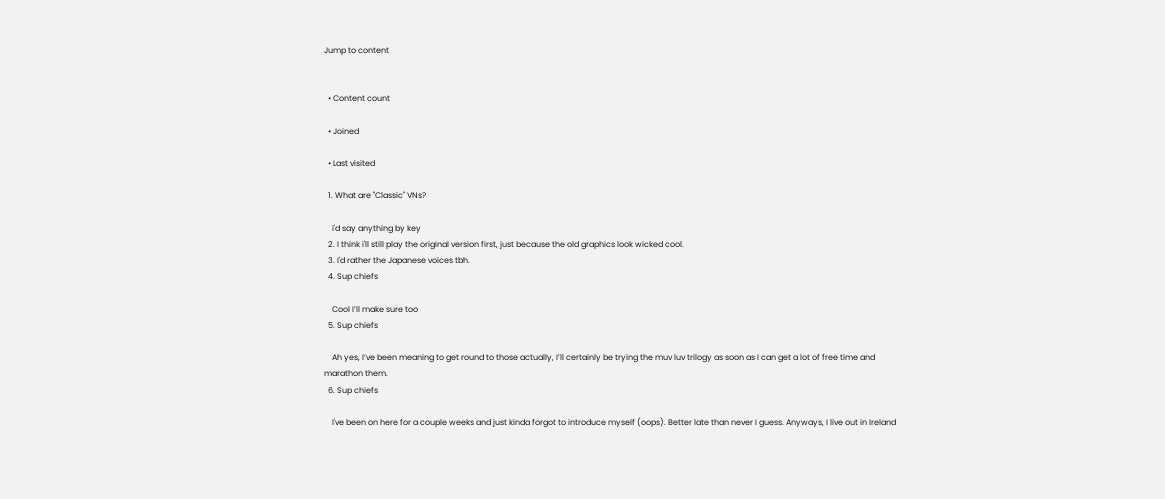Jump to content


  • Content count

  • Joined

  • Last visited

  1. What are "Classic" VNs?

    i'd say anything by key
  2. I think i'll still play the original version first, just because the old graphics look wicked cool.
  3. I'd rather the Japanese voices tbh.
  4. Sup chiefs

    Cool I’ll make sure too
  5. Sup chiefs

    Ah yes, I’ve been meaning to get round to those actually, I’ll certainly be trying the muv luv trilogy as soon as I can get a lot of free time and marathon them.
  6. Sup chiefs

    I've been on here for a couple weeks and just kinda forgot to introduce myself (oops). Better late than never I guess. Anyways, I live out in Ireland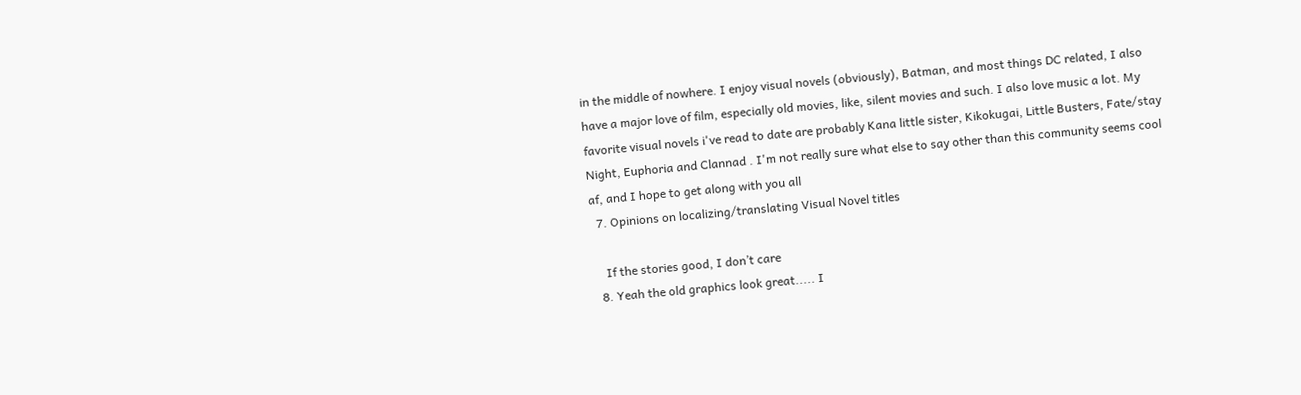in the middle of nowhere. I enjoy visual novels (obviously), Batman, and most things DC related, I also have a major love of film, especially old movies, like, silent movies and such. I also love music a lot. My favorite visual novels i've read to date are probably Kana little sister, Kikokugai, Little Busters, Fate/stay Night, Euphoria and Clannad . I'm not really sure what else to say other than this community seems cool af, and I hope to get along with you all
  7. Opinions on localizing/translating Visual Novel titles

    If the stories good, I don’t care
  8. Yeah the old graphics look great..... I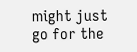might just go for the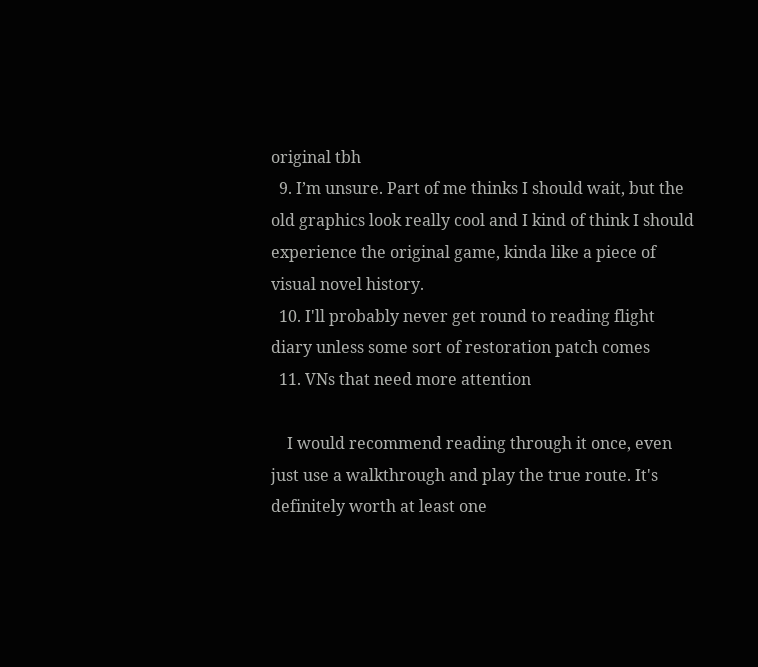original tbh
  9. I’m unsure. Part of me thinks I should wait, but the old graphics look really cool and I kind of think I should experience the original game, kinda like a piece of visual novel history.
  10. I'll probably never get round to reading flight diary unless some sort of restoration patch comes
  11. VNs that need more attention

    I would recommend reading through it once, even just use a walkthrough and play the true route. It's definitely worth at least one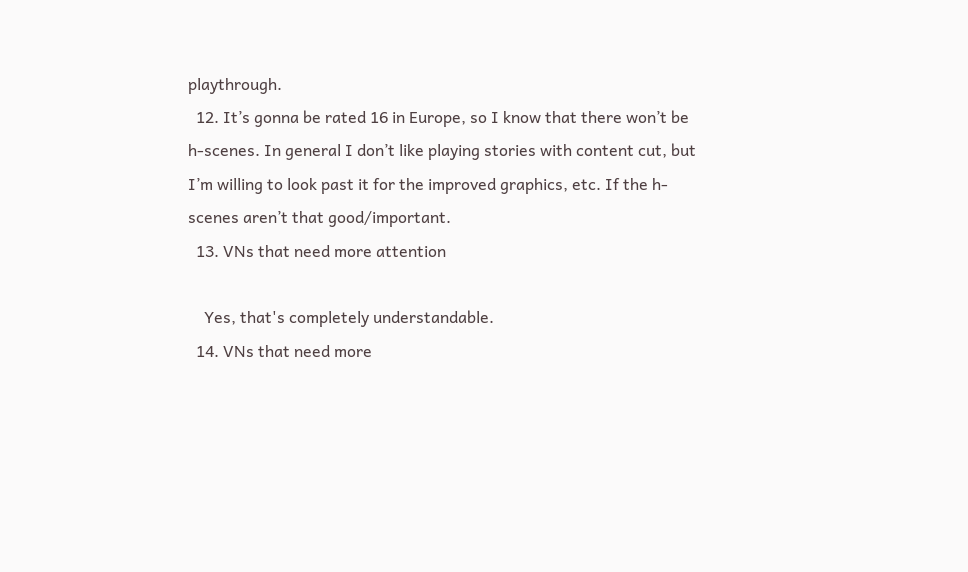playthrough.
  12. It’s gonna be rated 16 in Europe, so I know that there won’t be h-scenes. In general I don’t like playing stories with content cut, but I’m willing to look past it for the improved graphics, etc. If the h-scenes aren’t that good/important.
  13. VNs that need more attention

    Yes, that's completely understandable.
  14. VNs that need more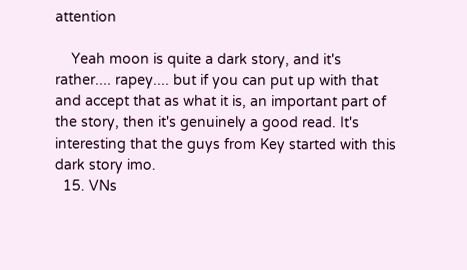attention

    Yeah moon is quite a dark story, and it's rather.... rapey.... but if you can put up with that and accept that as what it is, an important part of the story, then it's genuinely a good read. It's interesting that the guys from Key started with this dark story imo.
  15. VNs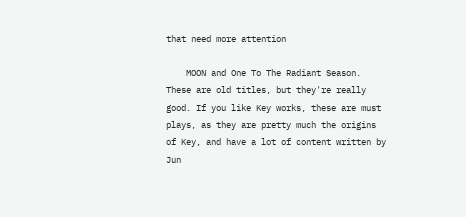that need more attention

    MOON and One To The Radiant Season. These are old titles, but they're really good. If you like Key works, these are must plays, as they are pretty much the origins of Key, and have a lot of content written by Jun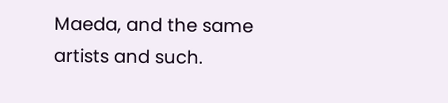Maeda, and the same artists and such.